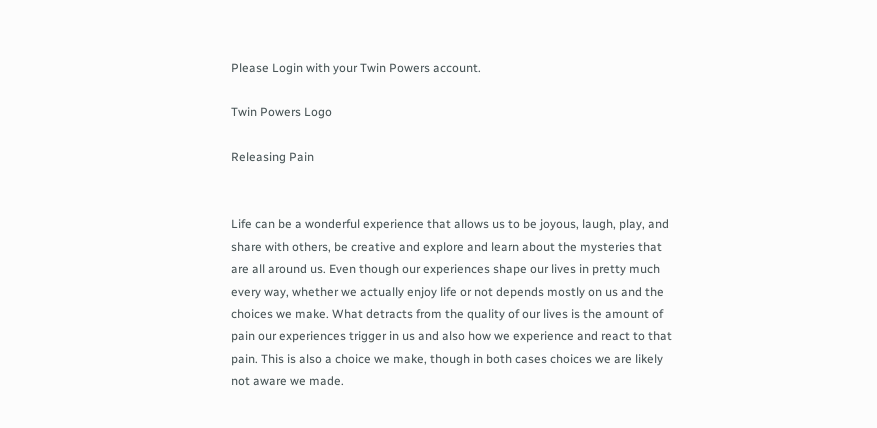Please Login with your Twin Powers account.

Twin Powers Logo

Releasing Pain


Life can be a wonderful experience that allows us to be joyous, laugh, play, and share with others, be creative and explore and learn about the mysteries that are all around us. Even though our experiences shape our lives in pretty much every way, whether we actually enjoy life or not depends mostly on us and the choices we make. What detracts from the quality of our lives is the amount of pain our experiences trigger in us and also how we experience and react to that pain. This is also a choice we make, though in both cases choices we are likely not aware we made.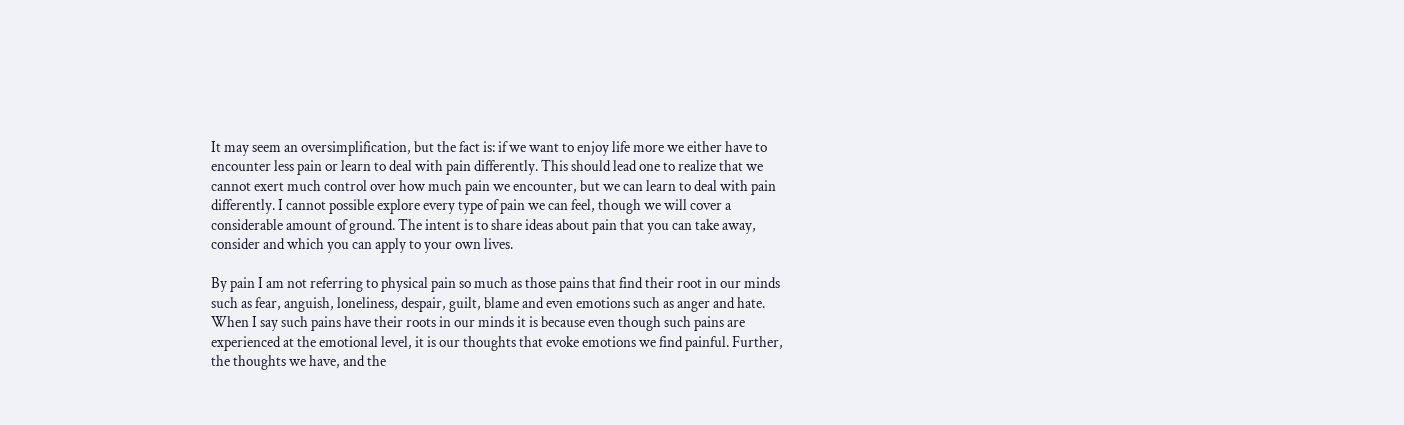It may seem an oversimplification, but the fact is: if we want to enjoy life more we either have to encounter less pain or learn to deal with pain differently. This should lead one to realize that we cannot exert much control over how much pain we encounter, but we can learn to deal with pain differently. I cannot possible explore every type of pain we can feel, though we will cover a considerable amount of ground. The intent is to share ideas about pain that you can take away, consider and which you can apply to your own lives.

By pain I am not referring to physical pain so much as those pains that find their root in our minds such as fear, anguish, loneliness, despair, guilt, blame and even emotions such as anger and hate. When I say such pains have their roots in our minds it is because even though such pains are experienced at the emotional level, it is our thoughts that evoke emotions we find painful. Further, the thoughts we have, and the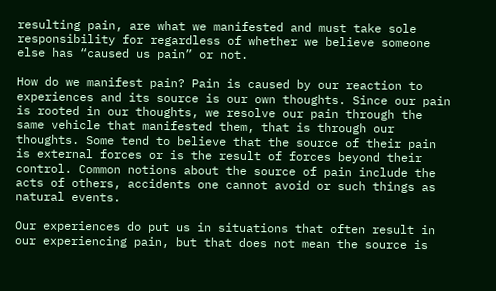resulting pain, are what we manifested and must take sole responsibility for regardless of whether we believe someone else has “caused us pain” or not.

How do we manifest pain? Pain is caused by our reaction to experiences and its source is our own thoughts. Since our pain is rooted in our thoughts, we resolve our pain through the same vehicle that manifested them, that is through our thoughts. Some tend to believe that the source of their pain is external forces or is the result of forces beyond their control. Common notions about the source of pain include the acts of others, accidents one cannot avoid or such things as natural events.

Our experiences do put us in situations that often result in our experiencing pain, but that does not mean the source is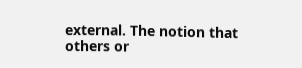external. The notion that others or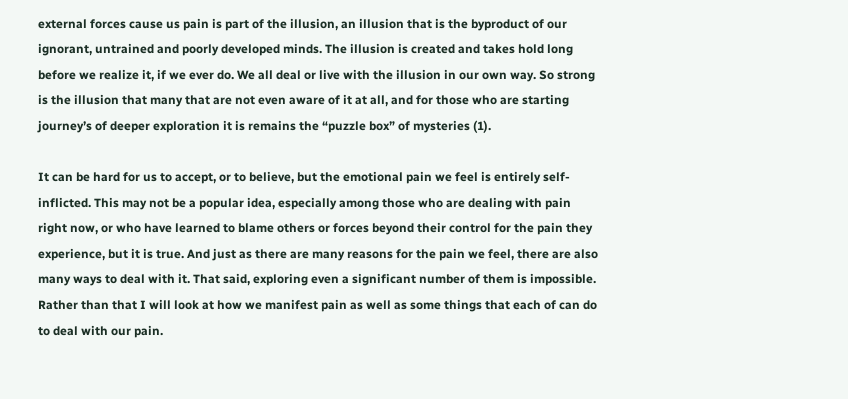external forces cause us pain is part of the illusion, an illusion that is the byproduct of our ignorant, untrained and poorly developed minds. The illusion is created and takes hold long before we realize it, if we ever do. We all deal or live with the illusion in our own way. So strong is the illusion that many that are not even aware of it at all, and for those who are starting journey’s of deeper exploration it is remains the “puzzle box” of mysteries (1).

It can be hard for us to accept, or to believe, but the emotional pain we feel is entirely self-inflicted. This may not be a popular idea, especially among those who are dealing with pain right now, or who have learned to blame others or forces beyond their control for the pain they experience, but it is true. And just as there are many reasons for the pain we feel, there are also many ways to deal with it. That said, exploring even a significant number of them is impossible. Rather than that I will look at how we manifest pain as well as some things that each of can do to deal with our pain.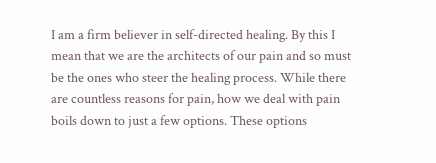I am a firm believer in self-directed healing. By this I mean that we are the architects of our pain and so must be the ones who steer the healing process. While there are countless reasons for pain, how we deal with pain boils down to just a few options. These options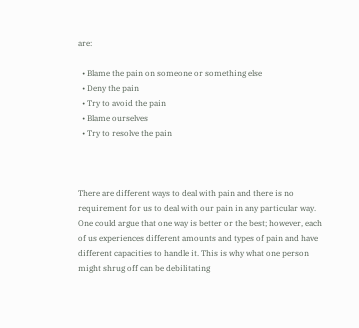are:

  • Blame the pain on someone or something else
  • Deny the pain
  • Try to avoid the pain
  • Blame ourselves
  • Try to resolve the pain



There are different ways to deal with pain and there is no requirement for us to deal with our pain in any particular way. One could argue that one way is better or the best; however, each of us experiences different amounts and types of pain and have different capacities to handle it. This is why what one person might shrug off can be debilitating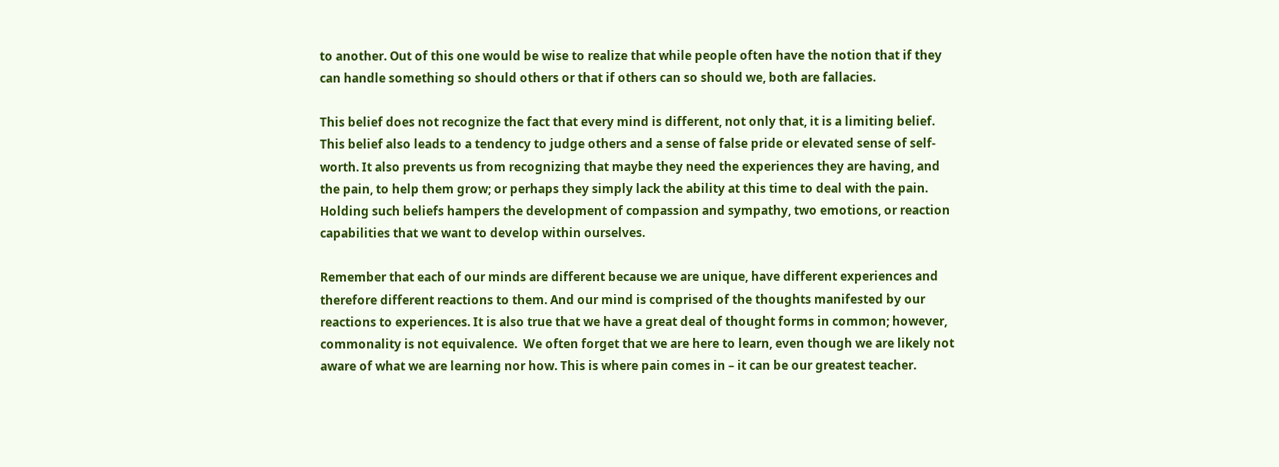to another. Out of this one would be wise to realize that while people often have the notion that if they can handle something so should others or that if others can so should we, both are fallacies.

This belief does not recognize the fact that every mind is different, not only that, it is a limiting belief. This belief also leads to a tendency to judge others and a sense of false pride or elevated sense of self-worth. It also prevents us from recognizing that maybe they need the experiences they are having, and the pain, to help them grow; or perhaps they simply lack the ability at this time to deal with the pain. Holding such beliefs hampers the development of compassion and sympathy, two emotions, or reaction capabilities that we want to develop within ourselves.

Remember that each of our minds are different because we are unique, have different experiences and therefore different reactions to them. And our mind is comprised of the thoughts manifested by our reactions to experiences. It is also true that we have a great deal of thought forms in common; however, commonality is not equivalence.  We often forget that we are here to learn, even though we are likely not aware of what we are learning nor how. This is where pain comes in – it can be our greatest teacher.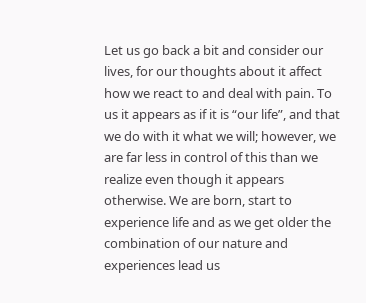Let us go back a bit and consider our lives, for our thoughts about it affect how we react to and deal with pain. To us it appears as if it is “our life”, and that we do with it what we will; however, we are far less in control of this than we realize even though it appears otherwise. We are born, start to experience life and as we get older the combination of our nature and experiences lead us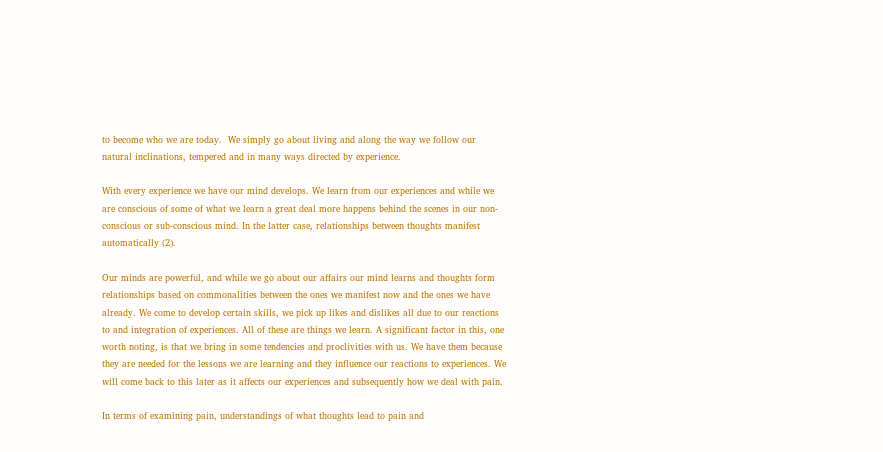to become who we are today.  We simply go about living and along the way we follow our natural inclinations, tempered and in many ways directed by experience.

With every experience we have our mind develops. We learn from our experiences and while we are conscious of some of what we learn a great deal more happens behind the scenes in our non-conscious or sub-conscious mind. In the latter case, relationships between thoughts manifest automatically (2).

Our minds are powerful, and while we go about our affairs our mind learns and thoughts form relationships based on commonalities between the ones we manifest now and the ones we have already. We come to develop certain skills, we pick up likes and dislikes all due to our reactions to and integration of experiences. All of these are things we learn. A significant factor in this, one worth noting, is that we bring in some tendencies and proclivities with us. We have them because they are needed for the lessons we are learning and they influence our reactions to experiences. We will come back to this later as it affects our experiences and subsequently how we deal with pain.

In terms of examining pain, understandings of what thoughts lead to pain and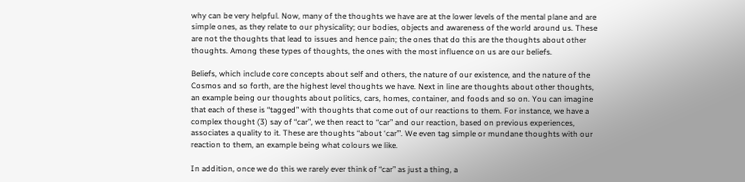why can be very helpful. Now, many of the thoughts we have are at the lower levels of the mental plane and are simple ones, as they relate to our physicality; our bodies, objects and awareness of the world around us. These are not the thoughts that lead to issues and hence pain; the ones that do this are the thoughts about other thoughts. Among these types of thoughts, the ones with the most influence on us are our beliefs.

Beliefs, which include core concepts about self and others, the nature of our existence, and the nature of the Cosmos and so forth, are the highest level thoughts we have. Next in line are thoughts about other thoughts, an example being our thoughts about politics, cars, homes, container, and foods and so on. You can imagine that each of these is “tagged” with thoughts that come out of our reactions to them. For instance, we have a complex thought (3) say of “car”, we then react to “car” and our reaction, based on previous experiences, associates a quality to it. These are thoughts “about ‘car’”. We even tag simple or mundane thoughts with our reaction to them, an example being what colours we like.

In addition, once we do this we rarely ever think of “car” as just a thing, a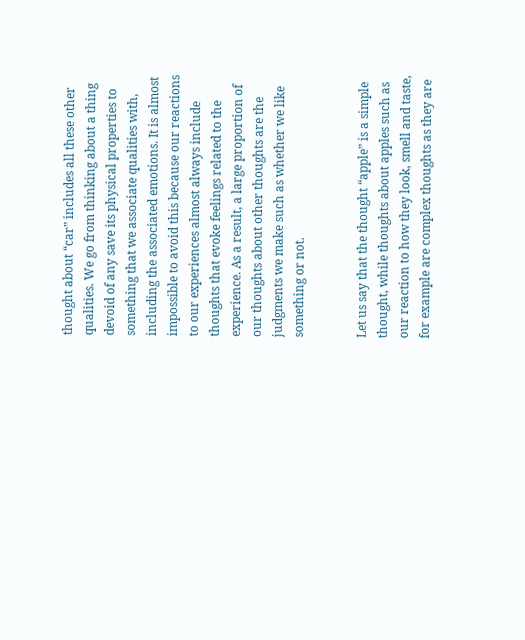thought about “car” includes all these other qualities. We go from thinking about a thing devoid of any save its physical properties to something that we associate qualities with, including the associated emotions. It is almost impossible to avoid this because our reactions to our experiences almost always include thoughts that evoke feelings related to the experience. As a result, a large proportion of our thoughts about other thoughts are the judgments we make such as whether we like something or not.


Let us say that the thought “apple” is a simple thought, while thoughts about apples such as our reaction to how they look, smell and taste, for example are complex thoughts as they are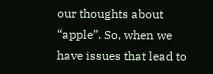our thoughts about “apple”. So, when we have issues that lead to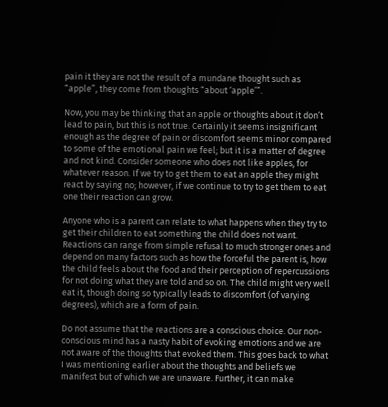pain it they are not the result of a mundane thought such as “apple”, they come from thoughts “about ‘apple’”.

Now, you may be thinking that an apple or thoughts about it don’t lead to pain, but this is not true. Certainly it seems insignificant enough as the degree of pain or discomfort seems minor compared to some of the emotional pain we feel; but it is a matter of degree and not kind. Consider someone who does not like apples, for whatever reason. If we try to get them to eat an apple they might react by saying no; however, if we continue to try to get them to eat one their reaction can grow.

Anyone who is a parent can relate to what happens when they try to get their children to eat something the child does not want. Reactions can range from simple refusal to much stronger ones and depend on many factors such as how the forceful the parent is, how the child feels about the food and their perception of repercussions for not doing what they are told and so on. The child might very well eat it, though doing so typically leads to discomfort (of varying degrees), which are a form of pain.

Do not assume that the reactions are a conscious choice. Our non-conscious mind has a nasty habit of evoking emotions and we are not aware of the thoughts that evoked them. This goes back to what I was mentioning earlier about the thoughts and beliefs we manifest but of which we are unaware. Further, it can make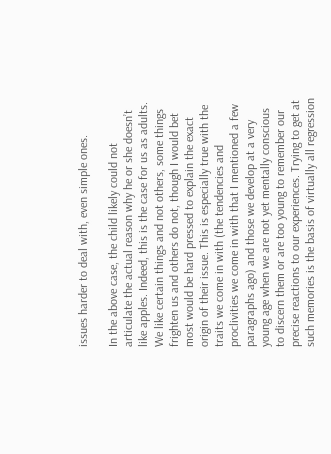issues harder to deal with, even simple ones.

In the above case, the child likely could not articulate the actual reason why he or she doesn’t like apples. Indeed, this is the case for us as adults. We like certain things and not others, some things frighten us and others do not, though I would bet most would be hard pressed to explain the exact origin of their issue. This is especially true with the traits we come in with (the tendencies and proclivities we come in with that I mentioned a few paragraphs ago) and those we develop at a very young age when we are not yet mentally conscious to discern them or are too young to remember our precise reactions to our experiences. Trying to get at such memories is the basis of virtually all regression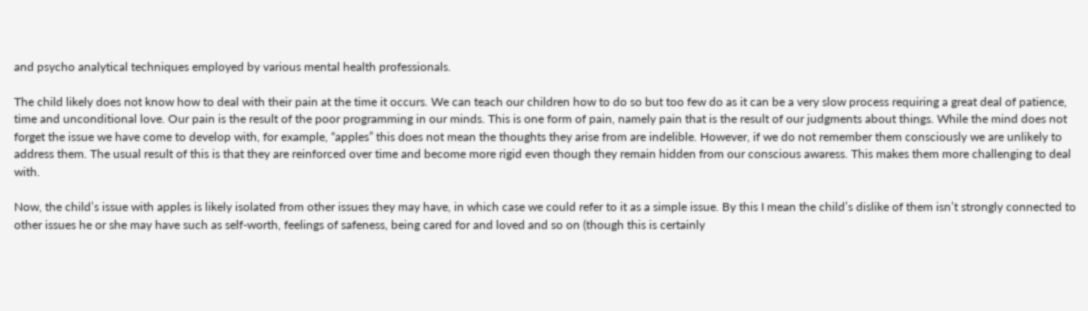and psycho analytical techniques employed by various mental health professionals.

The child likely does not know how to deal with their pain at the time it occurs. We can teach our children how to do so but too few do as it can be a very slow process requiring a great deal of patience, time and unconditional love. Our pain is the result of the poor programming in our minds. This is one form of pain, namely pain that is the result of our judgments about things. While the mind does not forget the issue we have come to develop with, for example, “apples” this does not mean the thoughts they arise from are indelible. However, if we do not remember them consciously we are unlikely to address them. The usual result of this is that they are reinforced over time and become more rigid even though they remain hidden from our conscious awaress. This makes them more challenging to deal with.

Now, the child’s issue with apples is likely isolated from other issues they may have, in which case we could refer to it as a simple issue. By this I mean the child’s dislike of them isn’t strongly connected to other issues he or she may have such as self-worth, feelings of safeness, being cared for and loved and so on (though this is certainly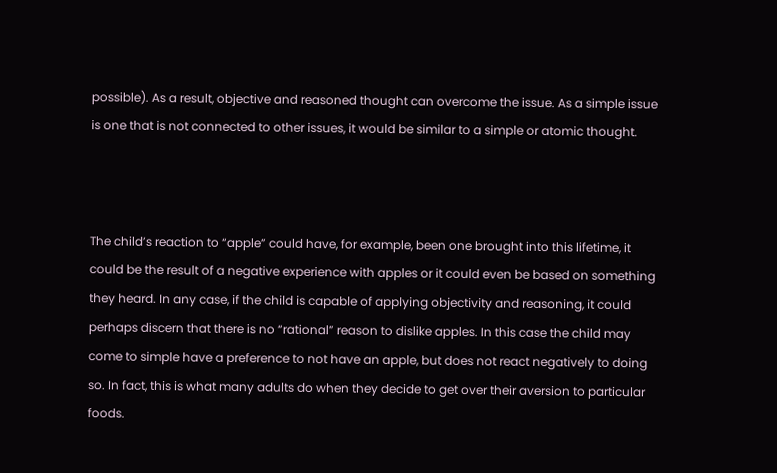possible). As a result, objective and reasoned thought can overcome the issue. As a simple issue is one that is not connected to other issues, it would be similar to a simple or atomic thought.



The child’s reaction to “apple” could have, for example, been one brought into this lifetime, it could be the result of a negative experience with apples or it could even be based on something they heard. In any case, if the child is capable of applying objectivity and reasoning, it could perhaps discern that there is no “rational” reason to dislike apples. In this case the child may come to simple have a preference to not have an apple, but does not react negatively to doing so. In fact, this is what many adults do when they decide to get over their aversion to particular foods.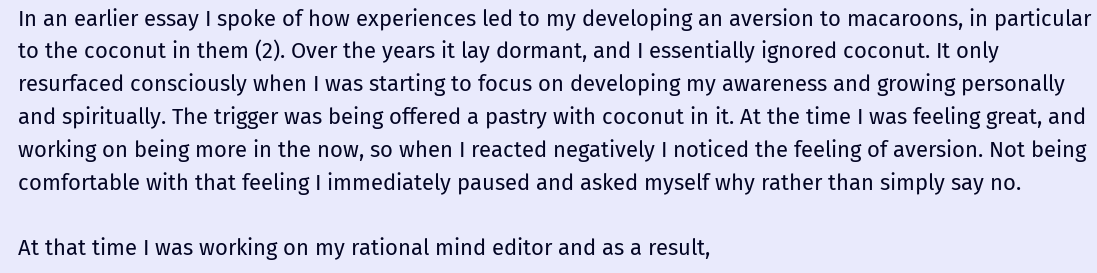In an earlier essay I spoke of how experiences led to my developing an aversion to macaroons, in particular to the coconut in them (2). Over the years it lay dormant, and I essentially ignored coconut. It only resurfaced consciously when I was starting to focus on developing my awareness and growing personally and spiritually. The trigger was being offered a pastry with coconut in it. At the time I was feeling great, and working on being more in the now, so when I reacted negatively I noticed the feeling of aversion. Not being comfortable with that feeling I immediately paused and asked myself why rather than simply say no.

At that time I was working on my rational mind editor and as a result,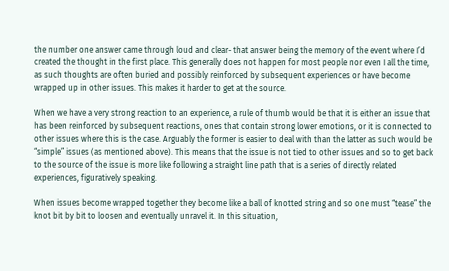the number one answer came through loud and clear- that answer being the memory of the event where I’d created the thought in the first place. This generally does not happen for most people nor even I all the time, as such thoughts are often buried and possibly reinforced by subsequent experiences or have become wrapped up in other issues. This makes it harder to get at the source.

When we have a very strong reaction to an experience, a rule of thumb would be that it is either an issue that has been reinforced by subsequent reactions, ones that contain strong lower emotions, or it is connected to other issues where this is the case. Arguably the former is easier to deal with than the latter as such would be “simple” issues (as mentioned above). This means that the issue is not tied to other issues and so to get back to the source of the issue is more like following a straight line path that is a series of directly related experiences, figuratively speaking.

When issues become wrapped together they become like a ball of knotted string and so one must “tease” the knot bit by bit to loosen and eventually unravel it. In this situation,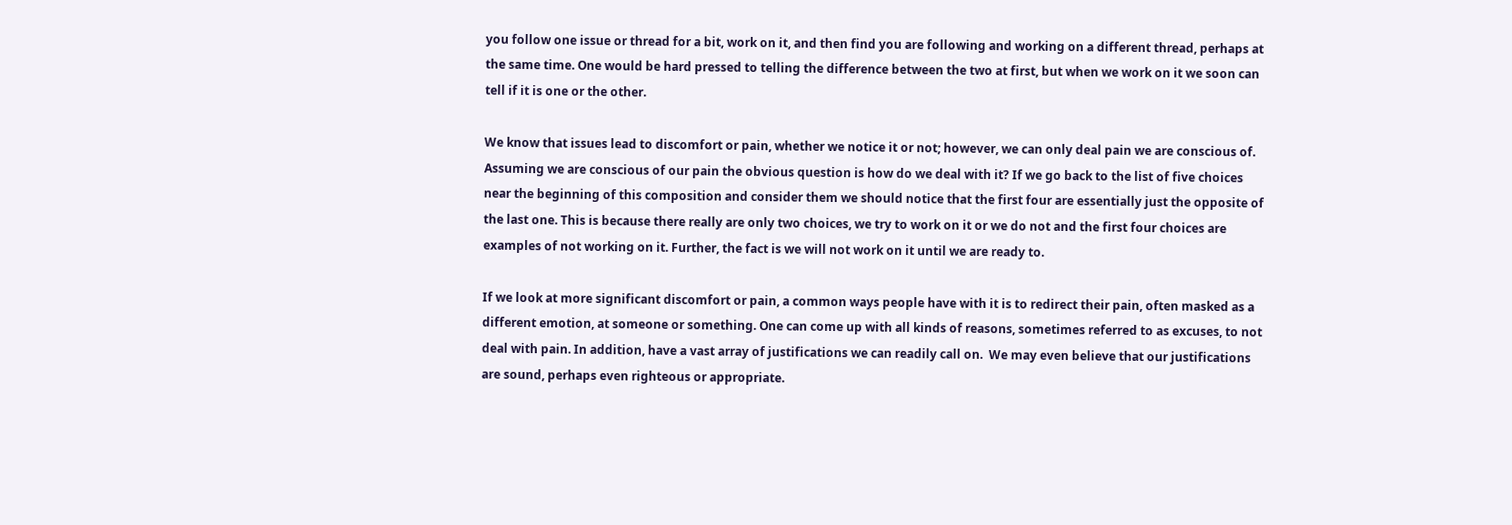you follow one issue or thread for a bit, work on it, and then find you are following and working on a different thread, perhaps at the same time. One would be hard pressed to telling the difference between the two at first, but when we work on it we soon can tell if it is one or the other.

We know that issues lead to discomfort or pain, whether we notice it or not; however, we can only deal pain we are conscious of. Assuming we are conscious of our pain the obvious question is how do we deal with it? If we go back to the list of five choices near the beginning of this composition and consider them we should notice that the first four are essentially just the opposite of the last one. This is because there really are only two choices, we try to work on it or we do not and the first four choices are examples of not working on it. Further, the fact is we will not work on it until we are ready to.

If we look at more significant discomfort or pain, a common ways people have with it is to redirect their pain, often masked as a different emotion, at someone or something. One can come up with all kinds of reasons, sometimes referred to as excuses, to not deal with pain. In addition, have a vast array of justifications we can readily call on.  We may even believe that our justifications are sound, perhaps even righteous or appropriate.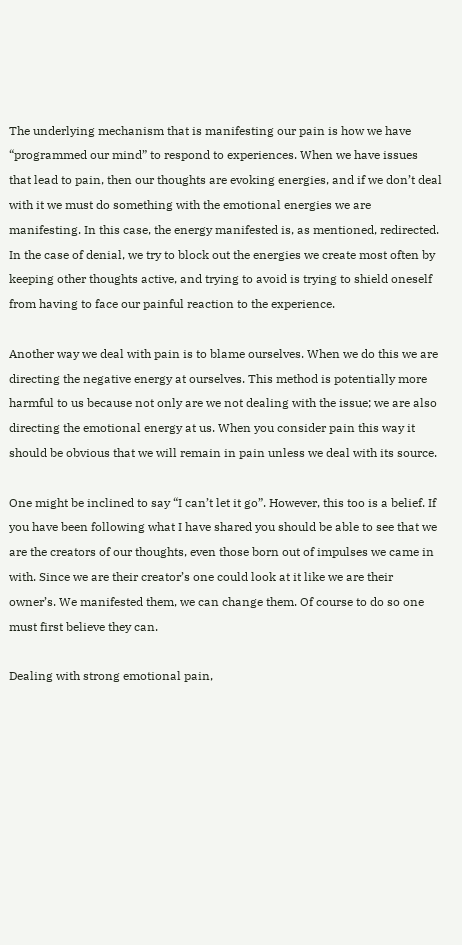The underlying mechanism that is manifesting our pain is how we have “programmed our mind” to respond to experiences. When we have issues that lead to pain, then our thoughts are evoking energies, and if we don’t deal with it we must do something with the emotional energies we are manifesting. In this case, the energy manifested is, as mentioned, redirected. In the case of denial, we try to block out the energies we create most often by keeping other thoughts active, and trying to avoid is trying to shield oneself from having to face our painful reaction to the experience.

Another way we deal with pain is to blame ourselves. When we do this we are directing the negative energy at ourselves. This method is potentially more harmful to us because not only are we not dealing with the issue; we are also directing the emotional energy at us. When you consider pain this way it should be obvious that we will remain in pain unless we deal with its source.

One might be inclined to say “I can’t let it go”. However, this too is a belief. If you have been following what I have shared you should be able to see that we are the creators of our thoughts, even those born out of impulses we came in with. Since we are their creator’s one could look at it like we are their owner’s. We manifested them, we can change them. Of course to do so one must first believe they can.

Dealing with strong emotional pain,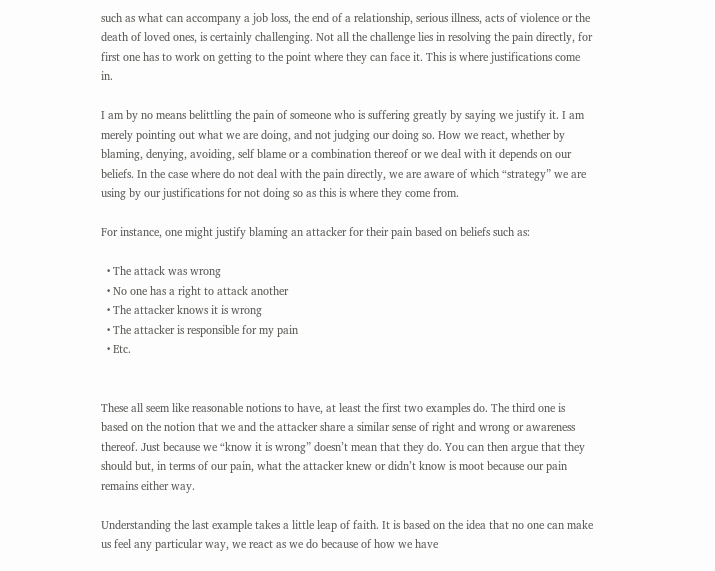such as what can accompany a job loss, the end of a relationship, serious illness, acts of violence or the death of loved ones, is certainly challenging. Not all the challenge lies in resolving the pain directly, for first one has to work on getting to the point where they can face it. This is where justifications come in.

I am by no means belittling the pain of someone who is suffering greatly by saying we justify it. I am merely pointing out what we are doing, and not judging our doing so. How we react, whether by blaming, denying, avoiding, self blame or a combination thereof or we deal with it depends on our beliefs. In the case where do not deal with the pain directly, we are aware of which “strategy” we are using by our justifications for not doing so as this is where they come from.

For instance, one might justify blaming an attacker for their pain based on beliefs such as:

  • The attack was wrong
  • No one has a right to attack another
  • The attacker knows it is wrong
  • The attacker is responsible for my pain
  • Etc.


These all seem like reasonable notions to have, at least the first two examples do. The third one is based on the notion that we and the attacker share a similar sense of right and wrong or awareness thereof. Just because we “know it is wrong” doesn’t mean that they do. You can then argue that they should but, in terms of our pain, what the attacker knew or didn’t know is moot because our pain remains either way.

Understanding the last example takes a little leap of faith. It is based on the idea that no one can make us feel any particular way, we react as we do because of how we have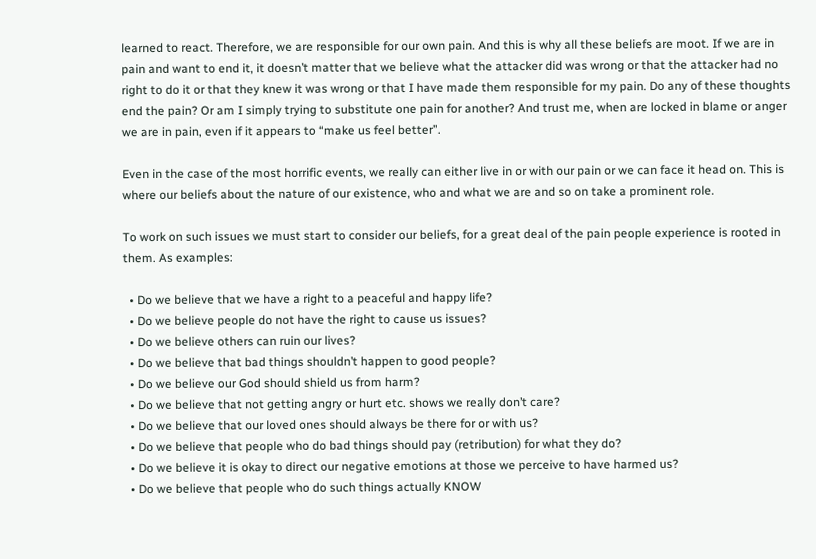learned to react. Therefore, we are responsible for our own pain. And this is why all these beliefs are moot. If we are in pain and want to end it, it doesn’t matter that we believe what the attacker did was wrong or that the attacker had no right to do it or that they knew it was wrong or that I have made them responsible for my pain. Do any of these thoughts end the pain? Or am I simply trying to substitute one pain for another? And trust me, when are locked in blame or anger we are in pain, even if it appears to “make us feel better”.

Even in the case of the most horrific events, we really can either live in or with our pain or we can face it head on. This is where our beliefs about the nature of our existence, who and what we are and so on take a prominent role.

To work on such issues we must start to consider our beliefs, for a great deal of the pain people experience is rooted in them. As examples:

  • Do we believe that we have a right to a peaceful and happy life?
  • Do we believe people do not have the right to cause us issues?
  • Do we believe others can ruin our lives?
  • Do we believe that bad things shouldn’t happen to good people?
  • Do we believe our God should shield us from harm?
  • Do we believe that not getting angry or hurt etc. shows we really don’t care?
  • Do we believe that our loved ones should always be there for or with us?
  • Do we believe that people who do bad things should pay (retribution) for what they do?
  • Do we believe it is okay to direct our negative emotions at those we perceive to have harmed us?
  • Do we believe that people who do such things actually KNOW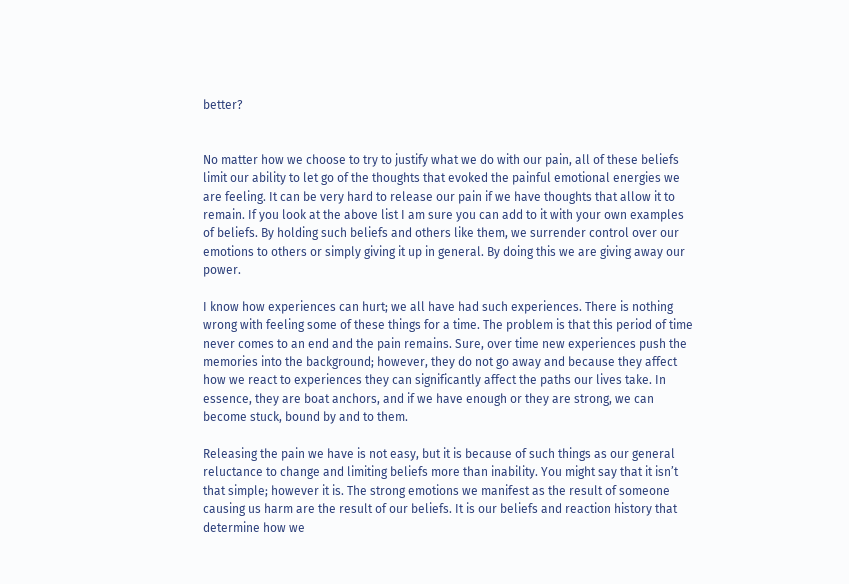better?


No matter how we choose to try to justify what we do with our pain, all of these beliefs limit our ability to let go of the thoughts that evoked the painful emotional energies we are feeling. It can be very hard to release our pain if we have thoughts that allow it to remain. If you look at the above list I am sure you can add to it with your own examples of beliefs. By holding such beliefs and others like them, we surrender control over our emotions to others or simply giving it up in general. By doing this we are giving away our power.

I know how experiences can hurt; we all have had such experiences. There is nothing wrong with feeling some of these things for a time. The problem is that this period of time never comes to an end and the pain remains. Sure, over time new experiences push the memories into the background; however, they do not go away and because they affect how we react to experiences they can significantly affect the paths our lives take. In essence, they are boat anchors, and if we have enough or they are strong, we can become stuck, bound by and to them.

Releasing the pain we have is not easy, but it is because of such things as our general reluctance to change and limiting beliefs more than inability. You might say that it isn’t that simple; however it is. The strong emotions we manifest as the result of someone causing us harm are the result of our beliefs. It is our beliefs and reaction history that determine how we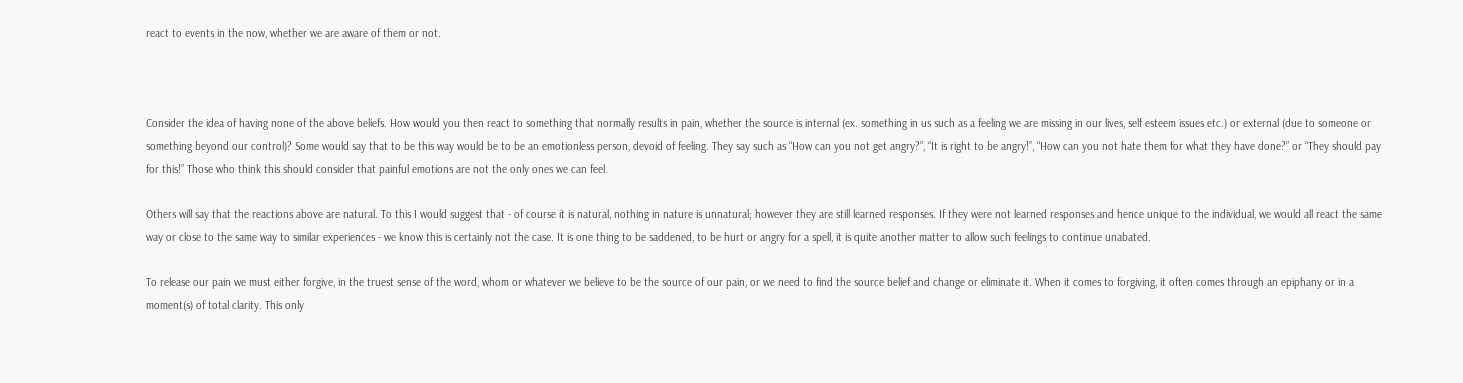react to events in the now, whether we are aware of them or not.



Consider the idea of having none of the above beliefs. How would you then react to something that normally results in pain, whether the source is internal (ex. something in us such as a feeling we are missing in our lives, self esteem issues etc.) or external (due to someone or something beyond our control)? Some would say that to be this way would be to be an emotionless person, devoid of feeling. They say such as “How can you not get angry?”, “It is right to be angry!”, “How can you not hate them for what they have done?” or “They should pay for this!” Those who think this should consider that painful emotions are not the only ones we can feel.

Others will say that the reactions above are natural. To this I would suggest that - of course it is natural, nothing in nature is unnatural; however they are still learned responses. If they were not learned responses and hence unique to the individual, we would all react the same way or close to the same way to similar experiences - we know this is certainly not the case. It is one thing to be saddened, to be hurt or angry for a spell, it is quite another matter to allow such feelings to continue unabated.

To release our pain we must either forgive, in the truest sense of the word, whom or whatever we believe to be the source of our pain, or we need to find the source belief and change or eliminate it. When it comes to forgiving, it often comes through an epiphany or in a moment(s) of total clarity. This only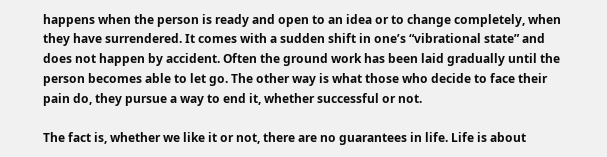happens when the person is ready and open to an idea or to change completely, when they have surrendered. It comes with a sudden shift in one’s “vibrational state” and does not happen by accident. Often the ground work has been laid gradually until the person becomes able to let go. The other way is what those who decide to face their pain do, they pursue a way to end it, whether successful or not.

The fact is, whether we like it or not, there are no guarantees in life. Life is about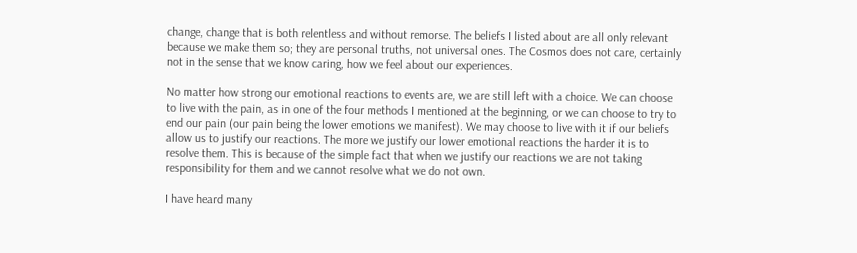change, change that is both relentless and without remorse. The beliefs I listed about are all only relevant because we make them so; they are personal truths, not universal ones. The Cosmos does not care, certainly not in the sense that we know caring, how we feel about our experiences.

No matter how strong our emotional reactions to events are, we are still left with a choice. We can choose to live with the pain, as in one of the four methods I mentioned at the beginning, or we can choose to try to end our pain (our pain being the lower emotions we manifest). We may choose to live with it if our beliefs allow us to justify our reactions. The more we justify our lower emotional reactions the harder it is to resolve them. This is because of the simple fact that when we justify our reactions we are not taking responsibility for them and we cannot resolve what we do not own.

I have heard many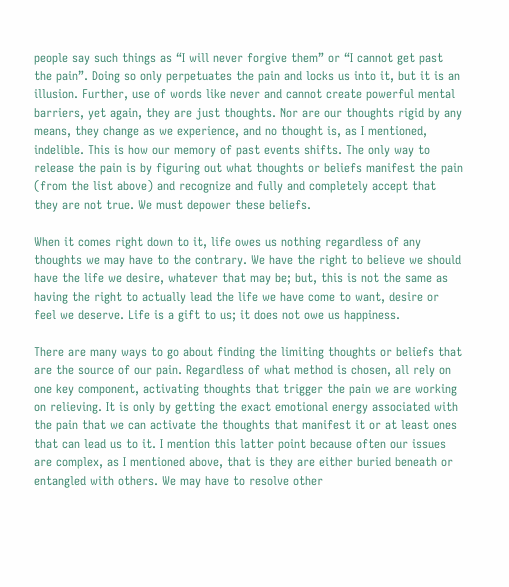people say such things as “I will never forgive them” or “I cannot get past the pain”. Doing so only perpetuates the pain and locks us into it, but it is an illusion. Further, use of words like never and cannot create powerful mental barriers, yet again, they are just thoughts. Nor are our thoughts rigid by any means, they change as we experience, and no thought is, as I mentioned, indelible. This is how our memory of past events shifts. The only way to release the pain is by figuring out what thoughts or beliefs manifest the pain (from the list above) and recognize and fully and completely accept that they are not true. We must depower these beliefs.

When it comes right down to it, life owes us nothing regardless of any thoughts we may have to the contrary. We have the right to believe we should have the life we desire, whatever that may be; but, this is not the same as having the right to actually lead the life we have come to want, desire or feel we deserve. Life is a gift to us; it does not owe us happiness.

There are many ways to go about finding the limiting thoughts or beliefs that are the source of our pain. Regardless of what method is chosen, all rely on one key component, activating thoughts that trigger the pain we are working on relieving. It is only by getting the exact emotional energy associated with the pain that we can activate the thoughts that manifest it or at least ones that can lead us to it. I mention this latter point because often our issues are complex, as I mentioned above, that is they are either buried beneath or entangled with others. We may have to resolve other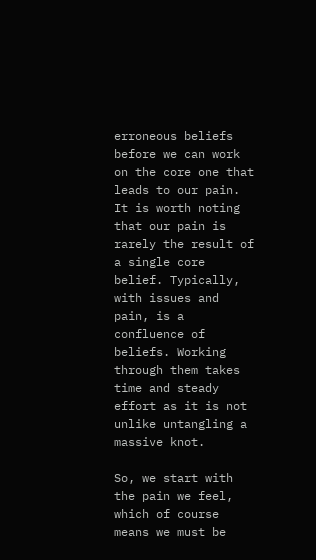erroneous beliefs before we can work on the core one that leads to our pain. It is worth noting that our pain is rarely the result of a single core belief. Typically, with issues and pain, is a confluence of beliefs. Working through them takes time and steady effort as it is not unlike untangling a massive knot.

So, we start with the pain we feel, which of course means we must be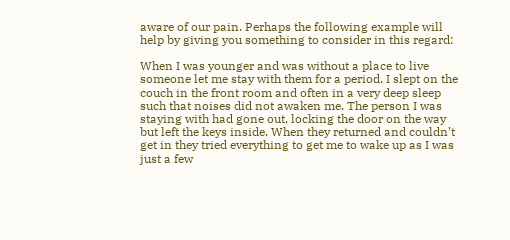aware of our pain. Perhaps the following example will help by giving you something to consider in this regard:

When I was younger and was without a place to live someone let me stay with them for a period. I slept on the couch in the front room and often in a very deep sleep such that noises did not awaken me. The person I was staying with had gone out, locking the door on the way but left the keys inside. When they returned and couldn’t get in they tried everything to get me to wake up as I was just a few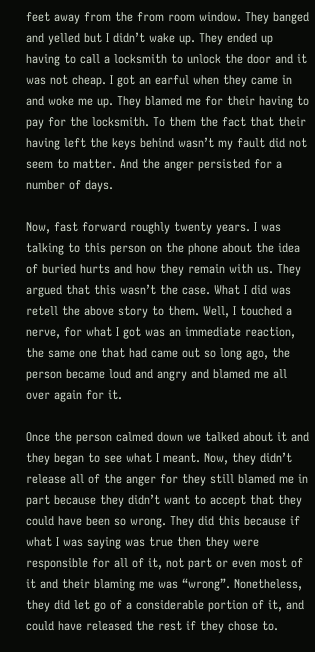feet away from the from room window. They banged and yelled but I didn’t wake up. They ended up having to call a locksmith to unlock the door and it was not cheap. I got an earful when they came in and woke me up. They blamed me for their having to pay for the locksmith. To them the fact that their having left the keys behind wasn’t my fault did not seem to matter. And the anger persisted for a number of days.

Now, fast forward roughly twenty years. I was talking to this person on the phone about the idea of buried hurts and how they remain with us. They argued that this wasn’t the case. What I did was retell the above story to them. Well, I touched a nerve, for what I got was an immediate reaction, the same one that had came out so long ago, the person became loud and angry and blamed me all over again for it.

Once the person calmed down we talked about it and they began to see what I meant. Now, they didn’t release all of the anger for they still blamed me in part because they didn’t want to accept that they could have been so wrong. They did this because if what I was saying was true then they were responsible for all of it, not part or even most of it and their blaming me was “wrong”. Nonetheless, they did let go of a considerable portion of it, and could have released the rest if they chose to.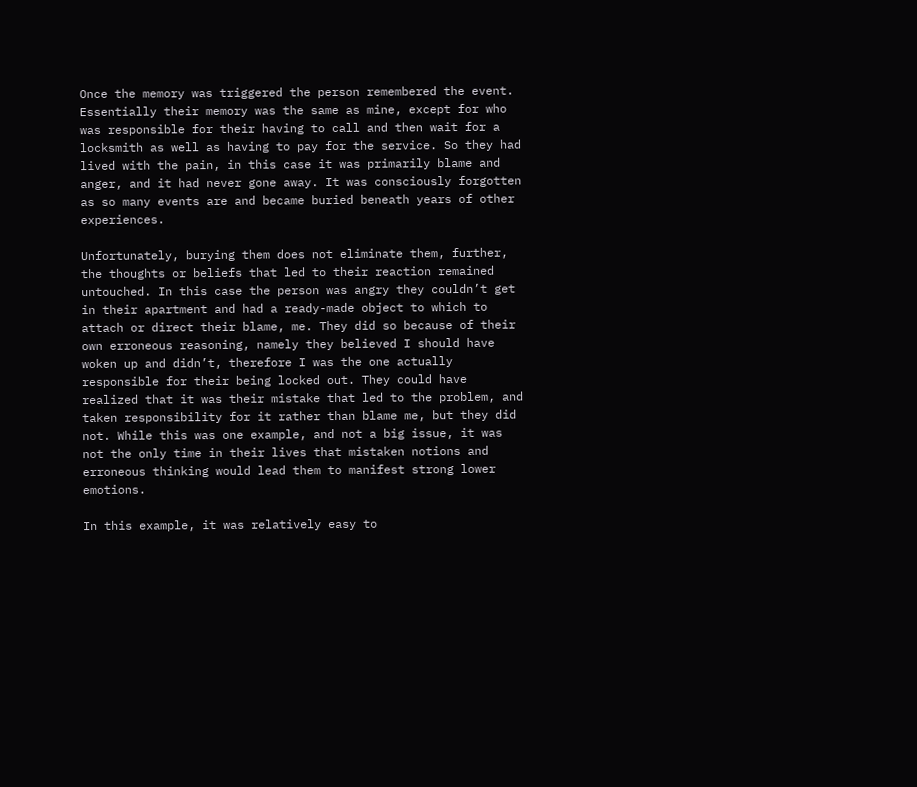Once the memory was triggered the person remembered the event. Essentially their memory was the same as mine, except for who was responsible for their having to call and then wait for a locksmith as well as having to pay for the service. So they had lived with the pain, in this case it was primarily blame and anger, and it had never gone away. It was consciously forgotten as so many events are and became buried beneath years of other experiences.

Unfortunately, burying them does not eliminate them, further, the thoughts or beliefs that led to their reaction remained untouched. In this case the person was angry they couldn’t get in their apartment and had a ready-made object to which to attach or direct their blame, me. They did so because of their own erroneous reasoning, namely they believed I should have woken up and didn’t, therefore I was the one actually responsible for their being locked out. They could have realized that it was their mistake that led to the problem, and taken responsibility for it rather than blame me, but they did not. While this was one example, and not a big issue, it was not the only time in their lives that mistaken notions and erroneous thinking would lead them to manifest strong lower emotions.

In this example, it was relatively easy to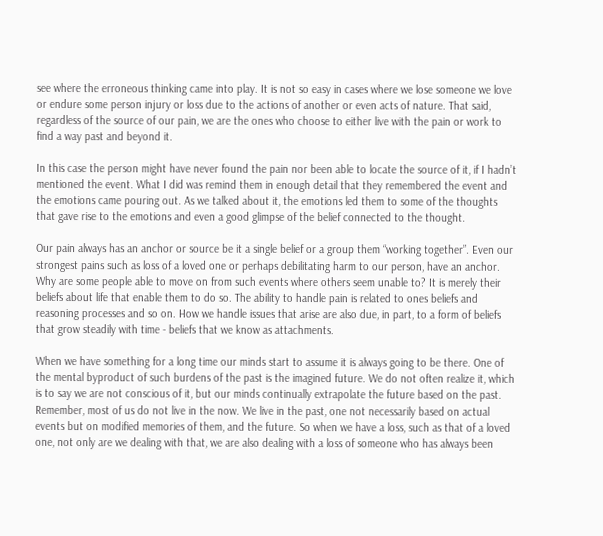see where the erroneous thinking came into play. It is not so easy in cases where we lose someone we love or endure some person injury or loss due to the actions of another or even acts of nature. That said, regardless of the source of our pain, we are the ones who choose to either live with the pain or work to find a way past and beyond it.

In this case the person might have never found the pain nor been able to locate the source of it, if I hadn’t mentioned the event. What I did was remind them in enough detail that they remembered the event and the emotions came pouring out. As we talked about it, the emotions led them to some of the thoughts that gave rise to the emotions and even a good glimpse of the belief connected to the thought.

Our pain always has an anchor or source be it a single belief or a group them “working together”. Even our strongest pains such as loss of a loved one or perhaps debilitating harm to our person, have an anchor. Why are some people able to move on from such events where others seem unable to? It is merely their beliefs about life that enable them to do so. The ability to handle pain is related to ones beliefs and reasoning processes and so on. How we handle issues that arise are also due, in part, to a form of beliefs that grow steadily with time - beliefs that we know as attachments.

When we have something for a long time our minds start to assume it is always going to be there. One of the mental byproduct of such burdens of the past is the imagined future. We do not often realize it, which is to say we are not conscious of it, but our minds continually extrapolate the future based on the past. Remember, most of us do not live in the now. We live in the past, one not necessarily based on actual events but on modified memories of them, and the future. So when we have a loss, such as that of a loved one, not only are we dealing with that, we are also dealing with a loss of someone who has always been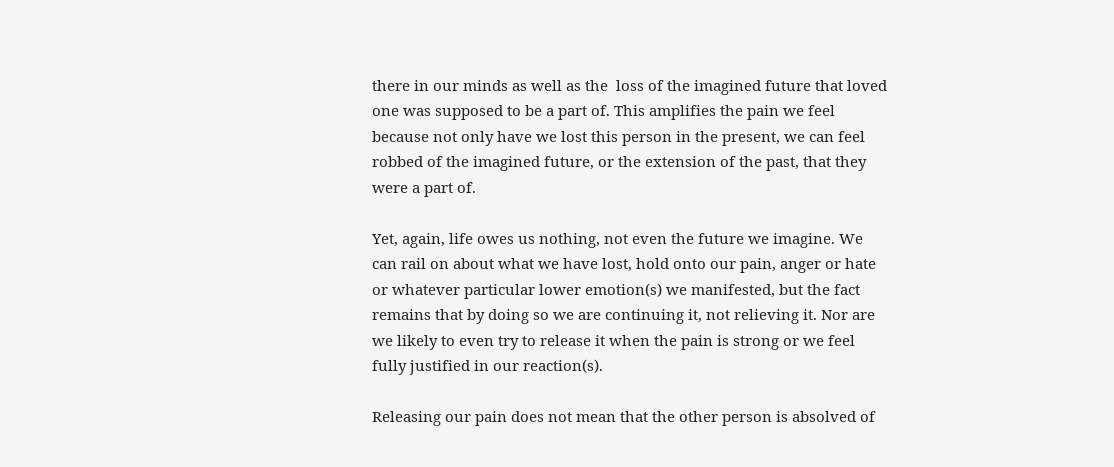there in our minds as well as the  loss of the imagined future that loved one was supposed to be a part of. This amplifies the pain we feel because not only have we lost this person in the present, we can feel robbed of the imagined future, or the extension of the past, that they were a part of.

Yet, again, life owes us nothing, not even the future we imagine. We can rail on about what we have lost, hold onto our pain, anger or hate or whatever particular lower emotion(s) we manifested, but the fact remains that by doing so we are continuing it, not relieving it. Nor are we likely to even try to release it when the pain is strong or we feel fully justified in our reaction(s).

Releasing our pain does not mean that the other person is absolved of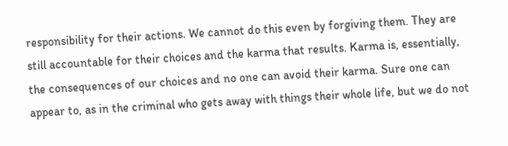responsibility for their actions. We cannot do this even by forgiving them. They are still accountable for their choices and the karma that results. Karma is, essentially, the consequences of our choices and no one can avoid their karma. Sure one can appear to, as in the criminal who gets away with things their whole life, but we do not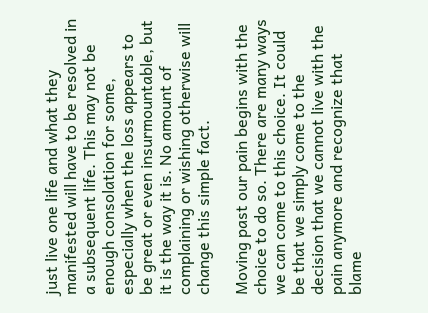just live one life and what they manifested will have to be resolved in a subsequent life. This may not be enough consolation for some, especially when the loss appears to be great or even insurmountable, but it is the way it is. No amount of complaining or wishing otherwise will change this simple fact.

Moving past our pain begins with the choice to do so. There are many ways we can come to this choice. It could be that we simply come to the decision that we cannot live with the pain anymore and recognize that blame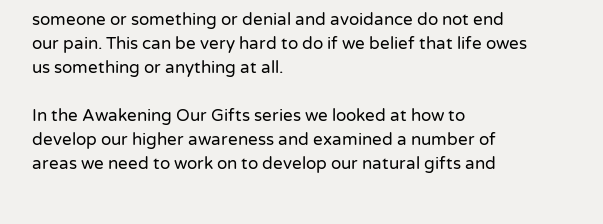someone or something or denial and avoidance do not end our pain. This can be very hard to do if we belief that life owes us something or anything at all.

In the Awakening Our Gifts series we looked at how to develop our higher awareness and examined a number of areas we need to work on to develop our natural gifts and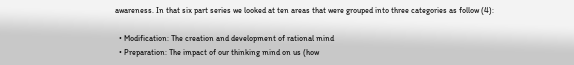awareness. In that six part series we looked at ten areas that were grouped into three categories as follow (4):

  • Modification: The creation and development of rational mind
  • Preparation: The impact of our thinking mind on us (how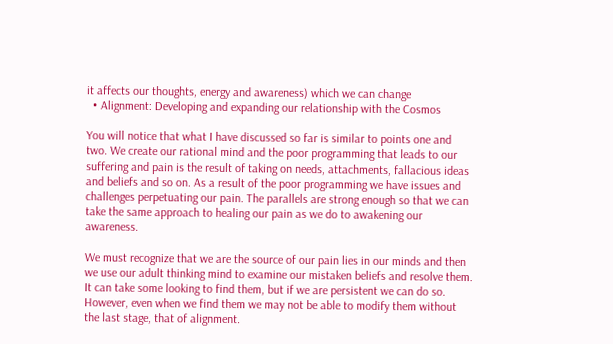it affects our thoughts, energy and awareness) which we can change
  • Alignment: Developing and expanding our relationship with the Cosmos

You will notice that what I have discussed so far is similar to points one and two. We create our rational mind and the poor programming that leads to our suffering and pain is the result of taking on needs, attachments, fallacious ideas and beliefs and so on. As a result of the poor programming we have issues and challenges perpetuating our pain. The parallels are strong enough so that we can take the same approach to healing our pain as we do to awakening our awareness.

We must recognize that we are the source of our pain lies in our minds and then we use our adult thinking mind to examine our mistaken beliefs and resolve them. It can take some looking to find them, but if we are persistent we can do so. However, even when we find them we may not be able to modify them without the last stage, that of alignment.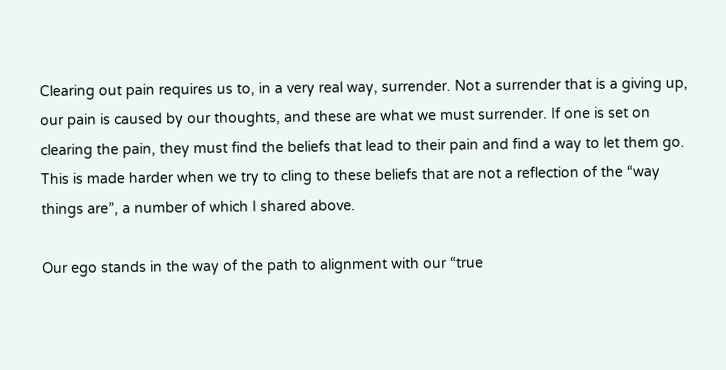Clearing out pain requires us to, in a very real way, surrender. Not a surrender that is a giving up, our pain is caused by our thoughts, and these are what we must surrender. If one is set on clearing the pain, they must find the beliefs that lead to their pain and find a way to let them go. This is made harder when we try to cling to these beliefs that are not a reflection of the “way things are”, a number of which I shared above.

Our ego stands in the way of the path to alignment with our “true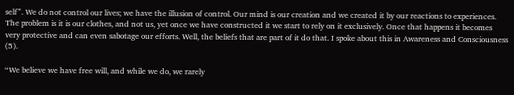self”. We do not control our lives; we have the illusion of control. Our mind is our creation and we created it by our reactions to experiences. The problem is it is our clothes, and not us, yet once we have constructed it we start to rely on it exclusively. Once that happens it becomes very protective and can even sabotage our efforts. Well, the beliefs that are part of it do that. I spoke about this in Awareness and Consciousness (5).

“We believe we have free will, and while we do, we rarely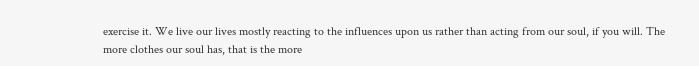exercise it. We live our lives mostly reacting to the influences upon us rather than acting from our soul, if you will. The more clothes our soul has, that is the more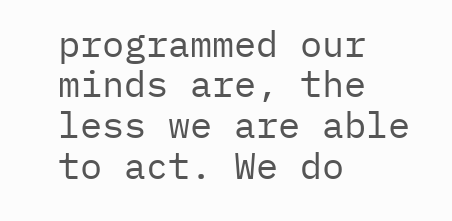programmed our minds are, the less we are able to act. We do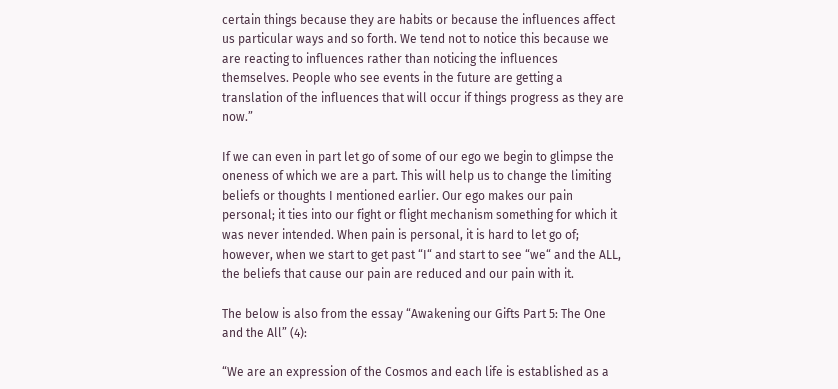certain things because they are habits or because the influences affect us particular ways and so forth. We tend not to notice this because we are reacting to influences rather than noticing the influences themselves. People who see events in the future are getting a translation of the influences that will occur if things progress as they are now.”

If we can even in part let go of some of our ego we begin to glimpse the oneness of which we are a part. This will help us to change the limiting beliefs or thoughts I mentioned earlier. Our ego makes our pain personal; it ties into our fight or flight mechanism something for which it was never intended. When pain is personal, it is hard to let go of; however, when we start to get past “I“ and start to see “we“ and the ALL, the beliefs that cause our pain are reduced and our pain with it.

The below is also from the essay “Awakening our Gifts Part 5: The One and the All” (4):

“We are an expression of the Cosmos and each life is established as a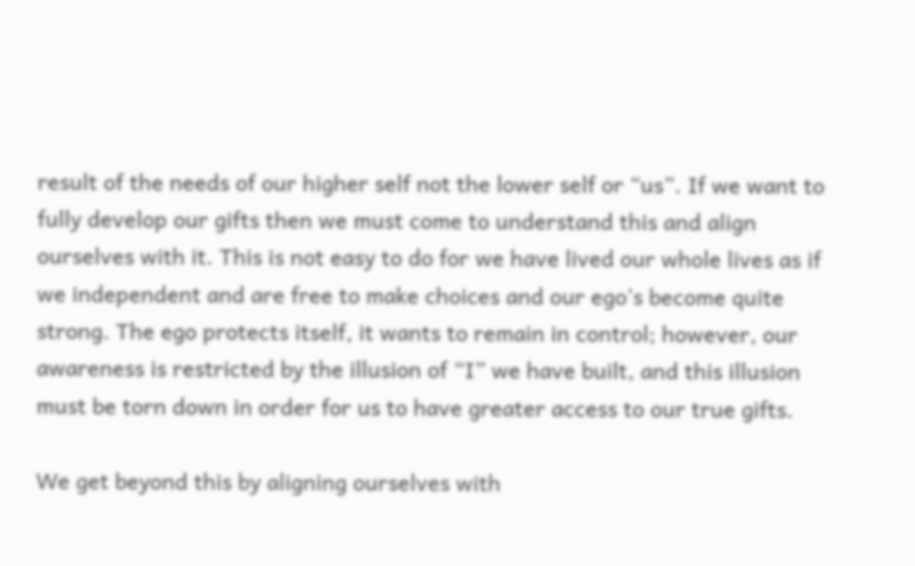result of the needs of our higher self not the lower self or “us”. If we want to fully develop our gifts then we must come to understand this and align ourselves with it. This is not easy to do for we have lived our whole lives as if we independent and are free to make choices and our ego’s become quite strong. The ego protects itself, it wants to remain in control; however, our awareness is restricted by the illusion of “I” we have built, and this illusion must be torn down in order for us to have greater access to our true gifts.

We get beyond this by aligning ourselves with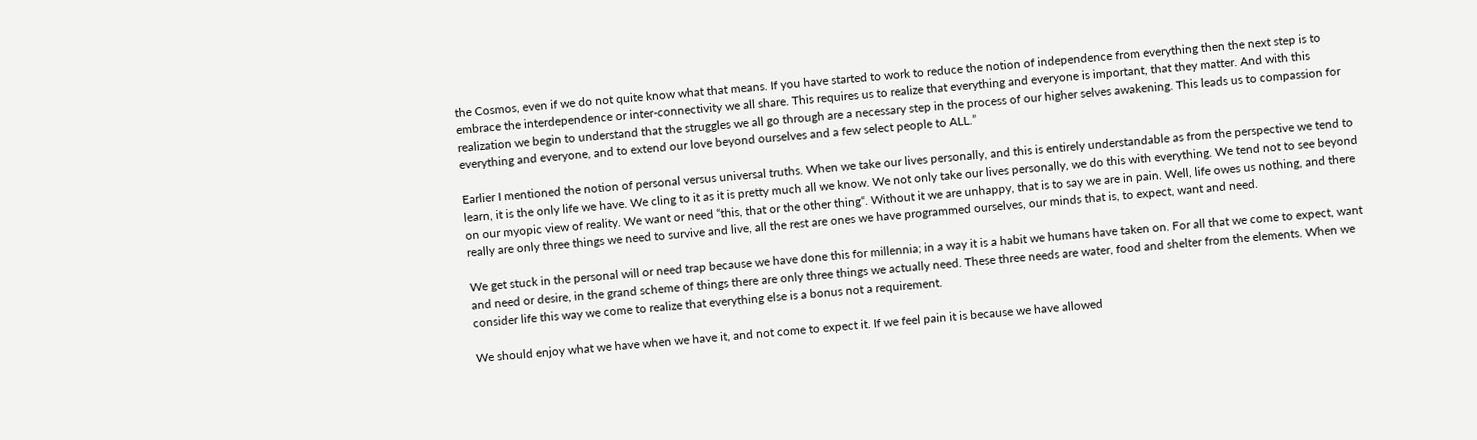the Cosmos, even if we do not quite know what that means. If you have started to work to reduce the notion of independence from everything then the next step is to embrace the interdependence or inter-connectivity we all share. This requires us to realize that everything and everyone is important, that they matter. And with this realization we begin to understand that the struggles we all go through are a necessary step in the process of our higher selves awakening. This leads us to compassion for everything and everyone, and to extend our love beyond ourselves and a few select people to ALL.”

Earlier I mentioned the notion of personal versus universal truths. When we take our lives personally, and this is entirely understandable as from the perspective we tend to learn, it is the only life we have. We cling to it as it is pretty much all we know. We not only take our lives personally, we do this with everything. We tend not to see beyond on our myopic view of reality. We want or need “this, that or the other thing“. Without it we are unhappy, that is to say we are in pain. Well, life owes us nothing, and there really are only three things we need to survive and live, all the rest are ones we have programmed ourselves, our minds that is, to expect, want and need.

We get stuck in the personal will or need trap because we have done this for millennia; in a way it is a habit we humans have taken on. For all that we come to expect, want and need or desire, in the grand scheme of things there are only three things we actually need. These three needs are water, food and shelter from the elements. When we consider life this way we come to realize that everything else is a bonus not a requirement.

We should enjoy what we have when we have it, and not come to expect it. If we feel pain it is because we have allowed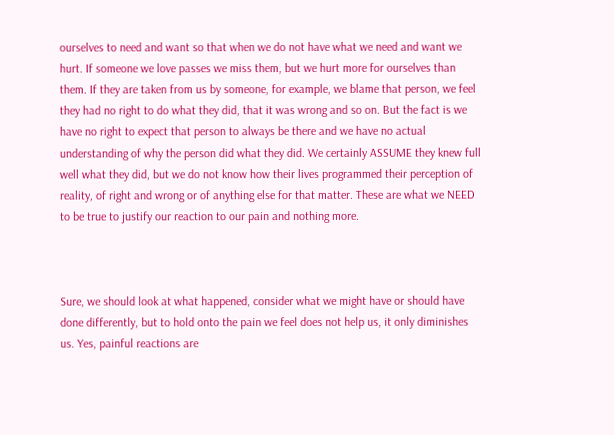ourselves to need and want so that when we do not have what we need and want we hurt. If someone we love passes we miss them, but we hurt more for ourselves than them. If they are taken from us by someone, for example, we blame that person, we feel they had no right to do what they did, that it was wrong and so on. But the fact is we have no right to expect that person to always be there and we have no actual understanding of why the person did what they did. We certainly ASSUME they knew full well what they did, but we do not know how their lives programmed their perception of reality, of right and wrong or of anything else for that matter. These are what we NEED to be true to justify our reaction to our pain and nothing more.



Sure, we should look at what happened, consider what we might have or should have done differently, but to hold onto the pain we feel does not help us, it only diminishes us. Yes, painful reactions are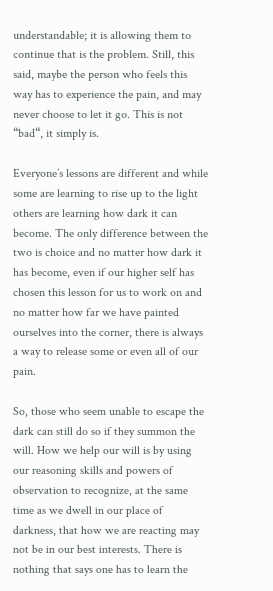understandable; it is allowing them to continue that is the problem. Still, this said, maybe the person who feels this way has to experience the pain, and may never choose to let it go. This is not “bad“, it simply is.

Everyone’s lessons are different and while some are learning to rise up to the light others are learning how dark it can become. The only difference between the two is choice and no matter how dark it has become, even if our higher self has chosen this lesson for us to work on and no matter how far we have painted ourselves into the corner, there is always a way to release some or even all of our pain.

So, those who seem unable to escape the dark can still do so if they summon the will. How we help our will is by using our reasoning skills and powers of observation to recognize, at the same time as we dwell in our place of darkness, that how we are reacting may not be in our best interests. There is nothing that says one has to learn the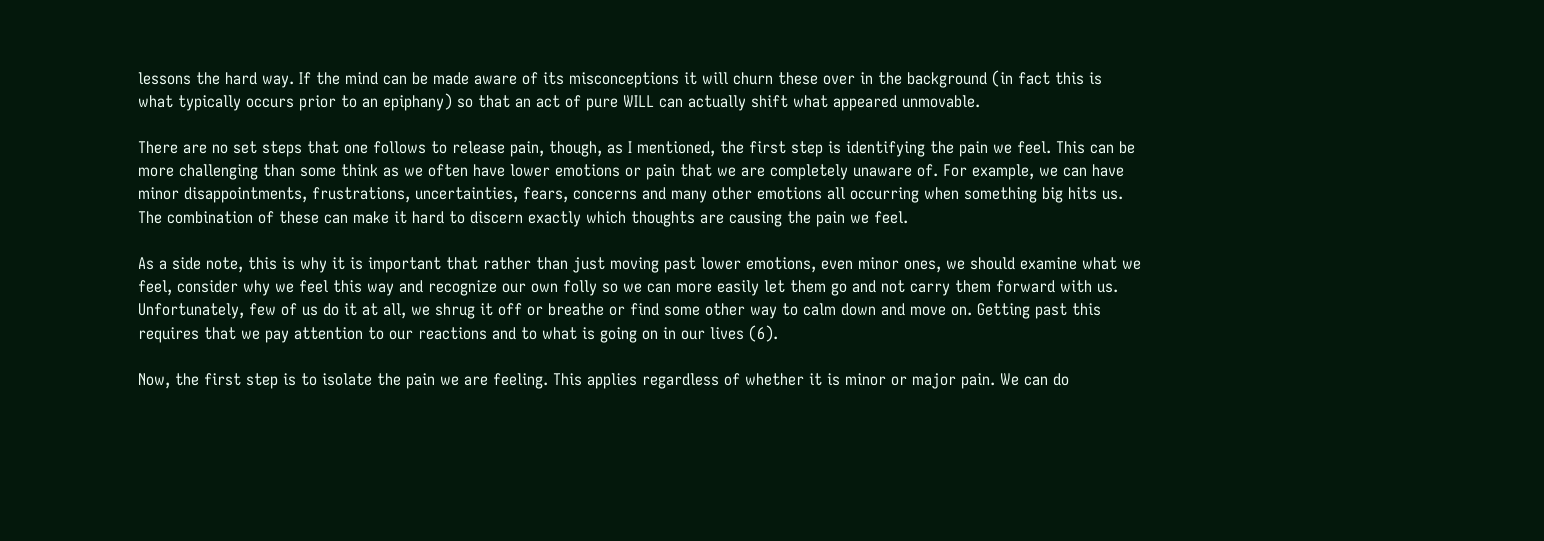lessons the hard way. If the mind can be made aware of its misconceptions it will churn these over in the background (in fact this is what typically occurs prior to an epiphany) so that an act of pure WILL can actually shift what appeared unmovable.

There are no set steps that one follows to release pain, though, as I mentioned, the first step is identifying the pain we feel. This can be more challenging than some think as we often have lower emotions or pain that we are completely unaware of. For example, we can have minor disappointments, frustrations, uncertainties, fears, concerns and many other emotions all occurring when something big hits us. The combination of these can make it hard to discern exactly which thoughts are causing the pain we feel.

As a side note, this is why it is important that rather than just moving past lower emotions, even minor ones, we should examine what we feel, consider why we feel this way and recognize our own folly so we can more easily let them go and not carry them forward with us. Unfortunately, few of us do it at all, we shrug it off or breathe or find some other way to calm down and move on. Getting past this requires that we pay attention to our reactions and to what is going on in our lives (6).

Now, the first step is to isolate the pain we are feeling. This applies regardless of whether it is minor or major pain. We can do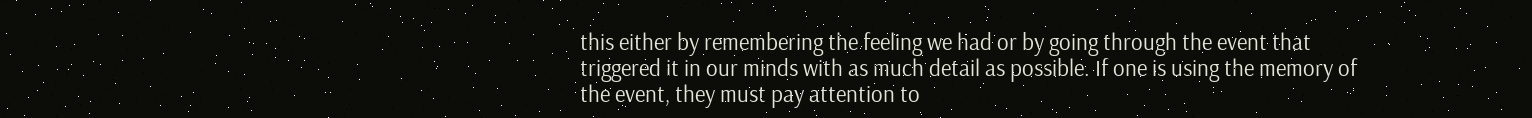this either by remembering the feeling we had or by going through the event that triggered it in our minds with as much detail as possible. If one is using the memory of the event, they must pay attention to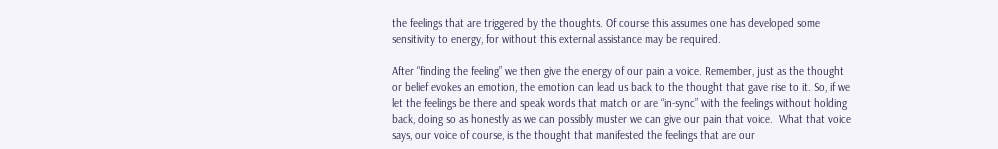the feelings that are triggered by the thoughts. Of course this assumes one has developed some sensitivity to energy, for without this external assistance may be required.

After "finding the feeling” we then give the energy of our pain a voice. Remember, just as the thought or belief evokes an emotion, the emotion can lead us back to the thought that gave rise to it. So, if we let the feelings be there and speak words that match or are “in-sync” with the feelings without holding back, doing so as honestly as we can possibly muster we can give our pain that voice.  What that voice says, our voice of course, is the thought that manifested the feelings that are our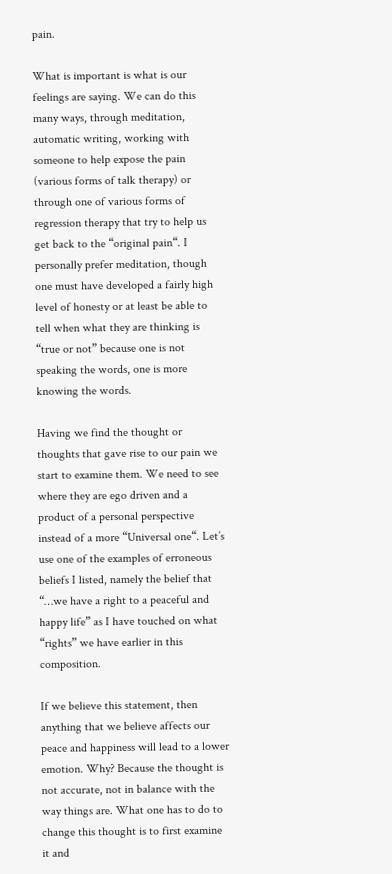pain.

What is important is what is our feelings are saying. We can do this many ways, through meditation, automatic writing, working with someone to help expose the pain (various forms of talk therapy) or through one of various forms of regression therapy that try to help us get back to the “original pain“. I personally prefer meditation, though one must have developed a fairly high level of honesty or at least be able to tell when what they are thinking is “true or not” because one is not speaking the words, one is more knowing the words.

Having we find the thought or thoughts that gave rise to our pain we start to examine them. We need to see where they are ego driven and a product of a personal perspective instead of a more “Universal one“. Let’s use one of the examples of erroneous beliefs I listed, namely the belief that “…we have a right to a peaceful and happy life” as I have touched on what “rights” we have earlier in this composition.

If we believe this statement, then anything that we believe affects our peace and happiness will lead to a lower emotion. Why? Because the thought is not accurate, not in balance with the way things are. What one has to do to change this thought is to first examine it and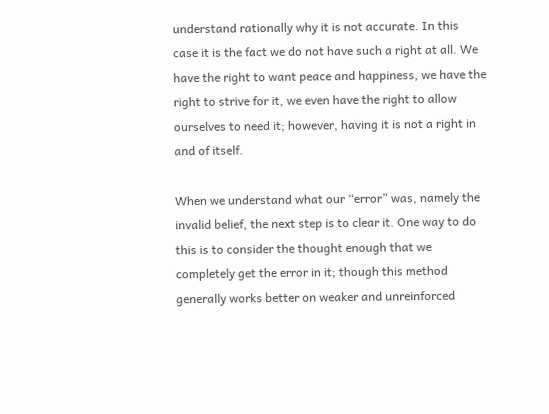understand rationally why it is not accurate. In this case it is the fact we do not have such a right at all. We have the right to want peace and happiness, we have the right to strive for it, we even have the right to allow ourselves to need it; however, having it is not a right in and of itself.

When we understand what our “error” was, namely the invalid belief, the next step is to clear it. One way to do this is to consider the thought enough that we completely get the error in it; though this method generally works better on weaker and unreinforced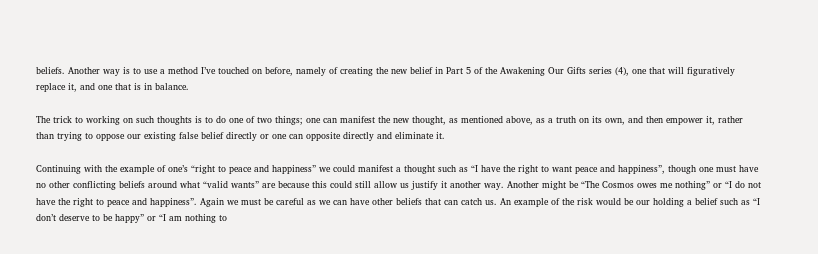beliefs. Another way is to use a method I’ve touched on before, namely of creating the new belief in Part 5 of the Awakening Our Gifts series (4), one that will figuratively replace it, and one that is in balance.

The trick to working on such thoughts is to do one of two things; one can manifest the new thought, as mentioned above, as a truth on its own, and then empower it, rather than trying to oppose our existing false belief directly or one can opposite directly and eliminate it.

Continuing with the example of one’s “right to peace and happiness” we could manifest a thought such as “I have the right to want peace and happiness”, though one must have no other conflicting beliefs around what “valid wants” are because this could still allow us justify it another way. Another might be “The Cosmos owes me nothing” or “I do not have the right to peace and happiness”. Again we must be careful as we can have other beliefs that can catch us. An example of the risk would be our holding a belief such as “I don’t deserve to be happy” or “I am nothing to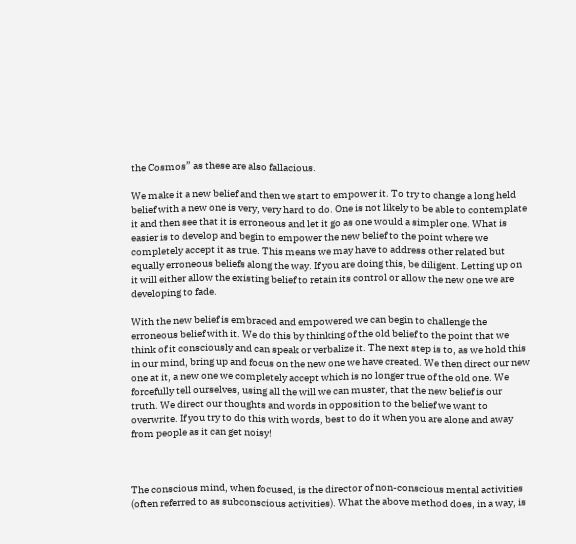the Cosmos” as these are also fallacious.

We make it a new belief and then we start to empower it. To try to change a long held belief with a new one is very, very hard to do. One is not likely to be able to contemplate it and then see that it is erroneous and let it go as one would a simpler one. What is easier is to develop and begin to empower the new belief to the point where we completely accept it as true. This means we may have to address other related but equally erroneous beliefs along the way. If you are doing this, be diligent. Letting up on it will either allow the existing belief to retain its control or allow the new one we are developing to fade.

With the new belief is embraced and empowered we can begin to challenge the erroneous belief with it. We do this by thinking of the old belief to the point that we think of it consciously and can speak or verbalize it. The next step is to, as we hold this in our mind, bring up and focus on the new one we have created. We then direct our new one at it, a new one we completely accept which is no longer true of the old one. We forcefully tell ourselves, using all the will we can muster, that the new belief is our truth. We direct our thoughts and words in opposition to the belief we want to overwrite. If you try to do this with words, best to do it when you are alone and away from people as it can get noisy!



The conscious mind, when focused, is the director of non-conscious mental activities (often referred to as subconscious activities). What the above method does, in a way, is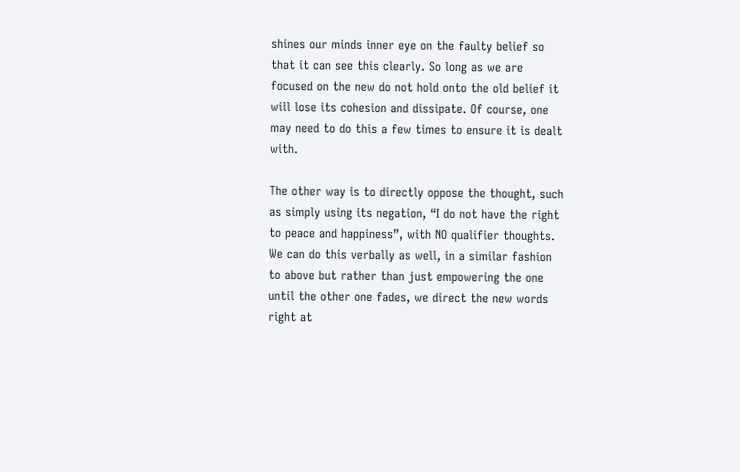shines our minds inner eye on the faulty belief so that it can see this clearly. So long as we are focused on the new do not hold onto the old belief it will lose its cohesion and dissipate. Of course, one may need to do this a few times to ensure it is dealt with.

The other way is to directly oppose the thought, such as simply using its negation, “I do not have the right to peace and happiness”, with NO qualifier thoughts. We can do this verbally as well, in a similar fashion to above but rather than just empowering the one until the other one fades, we direct the new words right at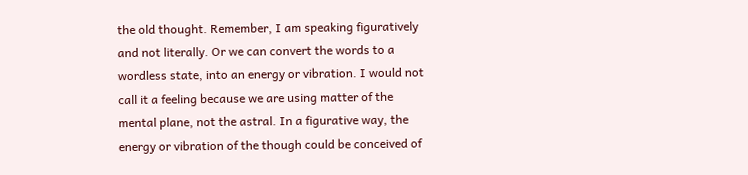the old thought. Remember, I am speaking figuratively and not literally. Or we can convert the words to a wordless state, into an energy or vibration. I would not call it a feeling because we are using matter of the mental plane, not the astral. In a figurative way, the energy or vibration of the though could be conceived of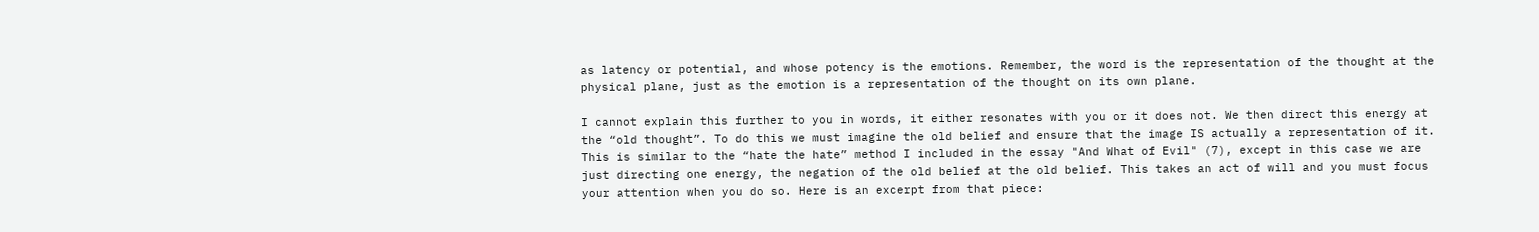as latency or potential, and whose potency is the emotions. Remember, the word is the representation of the thought at the physical plane, just as the emotion is a representation of the thought on its own plane.

I cannot explain this further to you in words, it either resonates with you or it does not. We then direct this energy at the “old thought”. To do this we must imagine the old belief and ensure that the image IS actually a representation of it. This is similar to the “hate the hate” method I included in the essay "And What of Evil" (7), except in this case we are just directing one energy, the negation of the old belief at the old belief. This takes an act of will and you must focus your attention when you do so. Here is an excerpt from that piece: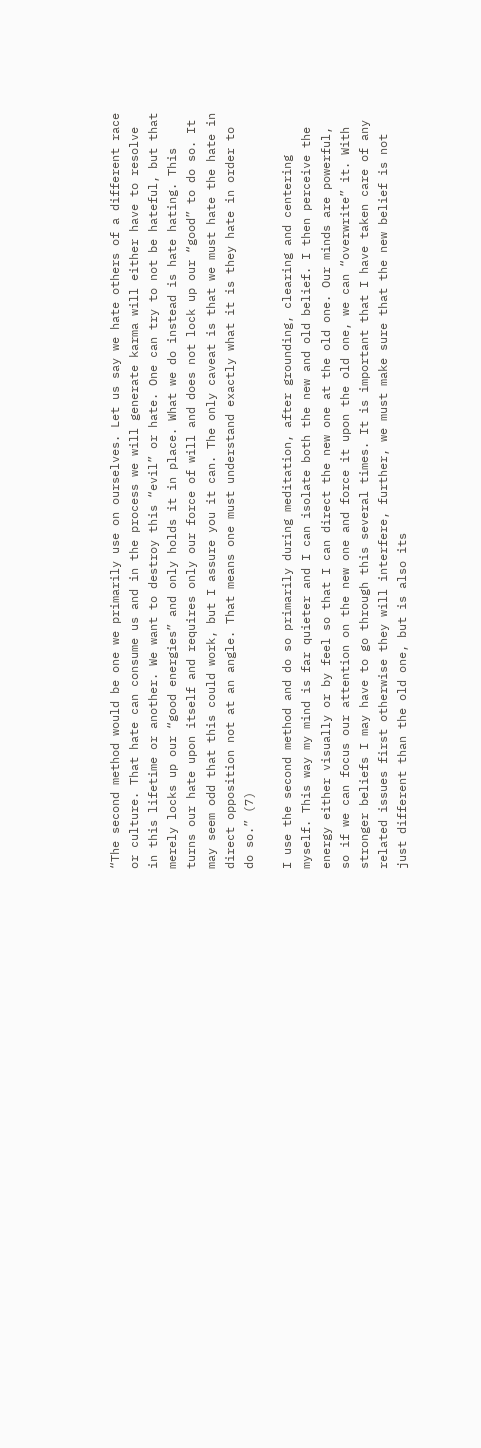“The second method would be one we primarily use on ourselves. Let us say we hate others of a different race or culture. That hate can consume us and in the process we will generate karma will either have to resolve in this lifetime or another. We want to destroy this “evil” or hate. One can try to not be hateful, but that merely locks up our “good energies” and only holds it in place. What we do instead is hate hating. This turns our hate upon itself and requires only our force of will and does not lock up our “good” to do so. It may seem odd that this could work, but I assure you it can. The only caveat is that we must hate the hate in direct opposition not at an angle. That means one must understand exactly what it is they hate in order to do so.” (7)

I use the second method and do so primarily during meditation, after grounding, clearing and centering myself. This way my mind is far quieter and I can isolate both the new and old belief. I then perceive the energy either visually or by feel so that I can direct the new one at the old one. Our minds are powerful, so if we can focus our attention on the new one and force it upon the old one, we can “overwrite” it. With stronger beliefs I may have to go through this several times. It is important that I have taken care of any related issues first otherwise they will interfere, further, we must make sure that the new belief is not just different than the old one, but is also its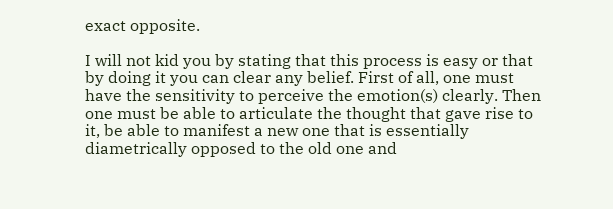exact opposite.

I will not kid you by stating that this process is easy or that by doing it you can clear any belief. First of all, one must have the sensitivity to perceive the emotion(s) clearly. Then one must be able to articulate the thought that gave rise to it, be able to manifest a new one that is essentially diametrically opposed to the old one and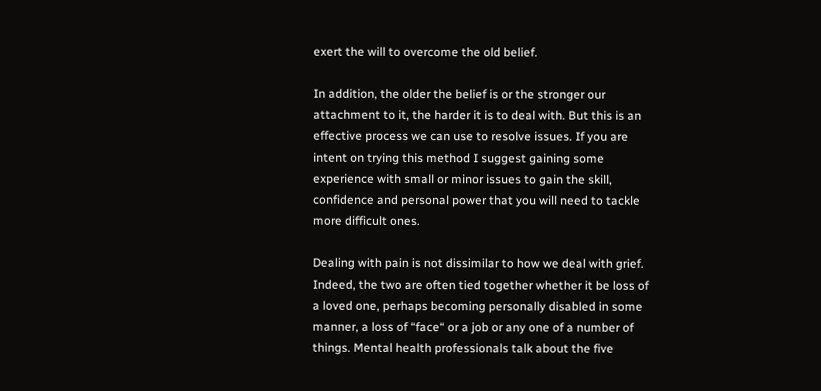exert the will to overcome the old belief.

In addition, the older the belief is or the stronger our attachment to it, the harder it is to deal with. But this is an effective process we can use to resolve issues. If you are intent on trying this method I suggest gaining some experience with small or minor issues to gain the skill, confidence and personal power that you will need to tackle more difficult ones.

Dealing with pain is not dissimilar to how we deal with grief. Indeed, the two are often tied together whether it be loss of a loved one, perhaps becoming personally disabled in some manner, a loss of “face“ or a job or any one of a number of things. Mental health professionals talk about the five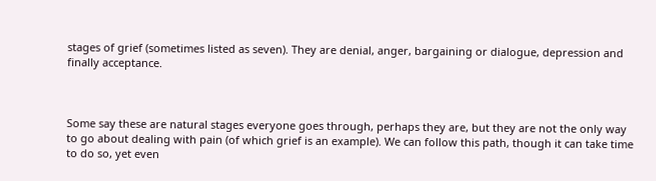stages of grief (sometimes listed as seven). They are denial, anger, bargaining or dialogue, depression and finally acceptance.



Some say these are natural stages everyone goes through, perhaps they are, but they are not the only way to go about dealing with pain (of which grief is an example). We can follow this path, though it can take time to do so, yet even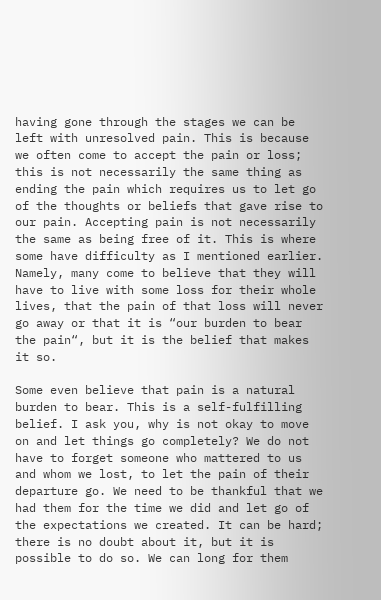having gone through the stages we can be left with unresolved pain. This is because we often come to accept the pain or loss; this is not necessarily the same thing as ending the pain which requires us to let go of the thoughts or beliefs that gave rise to our pain. Accepting pain is not necessarily the same as being free of it. This is where some have difficulty as I mentioned earlier. Namely, many come to believe that they will have to live with some loss for their whole lives, that the pain of that loss will never go away or that it is “our burden to bear the pain“, but it is the belief that makes it so.

Some even believe that pain is a natural burden to bear. This is a self-fulfilling belief. I ask you, why is not okay to move on and let things go completely? We do not have to forget someone who mattered to us and whom we lost, to let the pain of their departure go. We need to be thankful that we had them for the time we did and let go of the expectations we created. It can be hard; there is no doubt about it, but it is possible to do so. We can long for them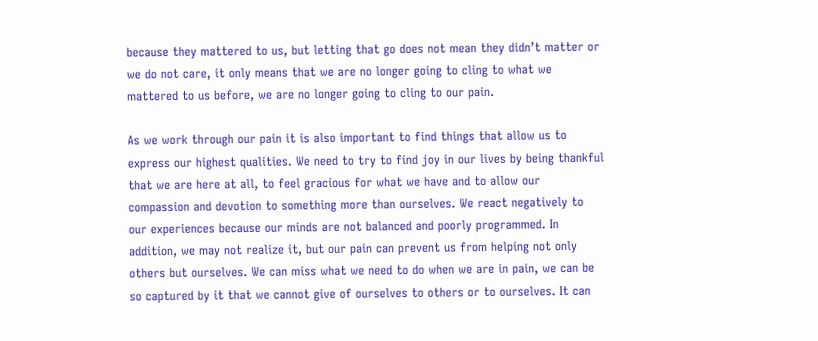because they mattered to us, but letting that go does not mean they didn’t matter or we do not care, it only means that we are no longer going to cling to what we mattered to us before, we are no longer going to cling to our pain.

As we work through our pain it is also important to find things that allow us to express our highest qualities. We need to try to find joy in our lives by being thankful that we are here at all, to feel gracious for what we have and to allow our compassion and devotion to something more than ourselves. We react negatively to our experiences because our minds are not balanced and poorly programmed. In addition, we may not realize it, but our pain can prevent us from helping not only others but ourselves. We can miss what we need to do when we are in pain, we can be so captured by it that we cannot give of ourselves to others or to ourselves. It can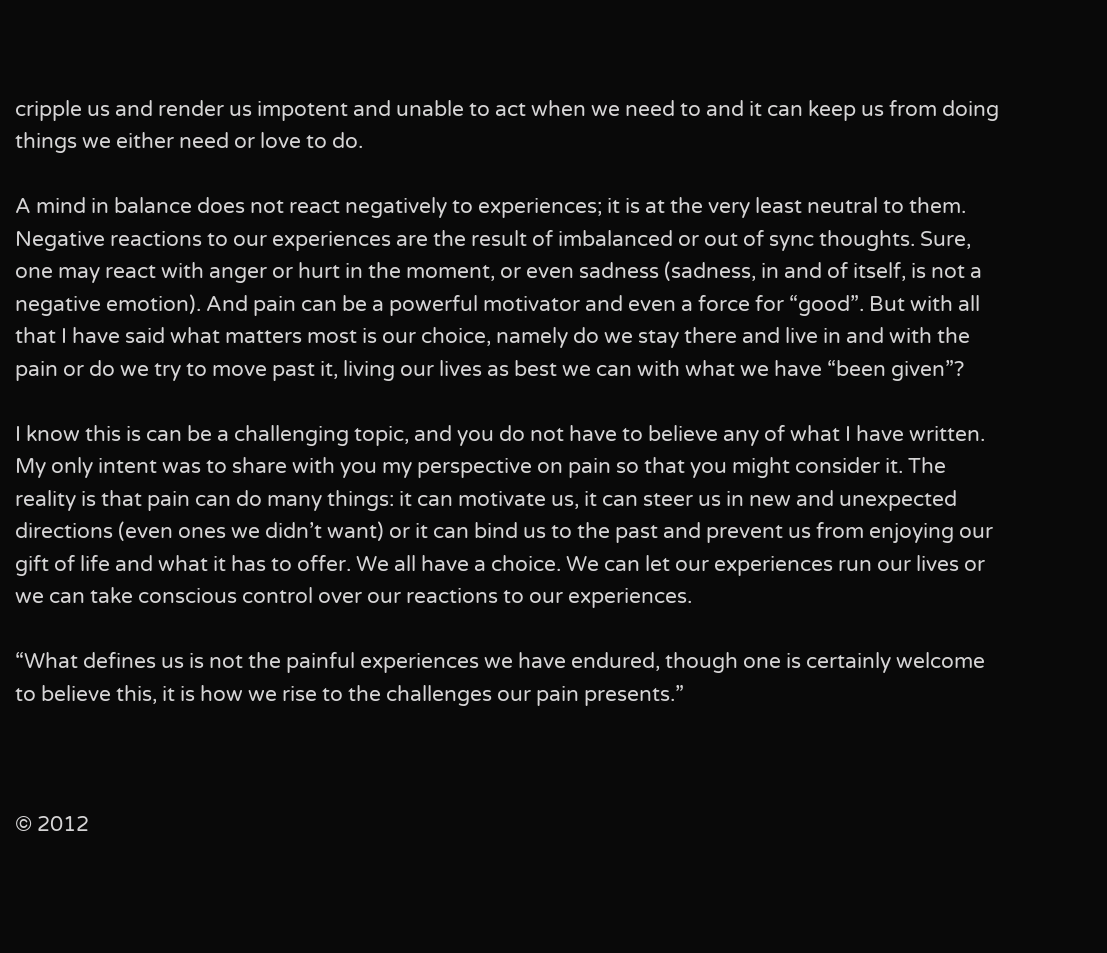cripple us and render us impotent and unable to act when we need to and it can keep us from doing things we either need or love to do.

A mind in balance does not react negatively to experiences; it is at the very least neutral to them. Negative reactions to our experiences are the result of imbalanced or out of sync thoughts. Sure, one may react with anger or hurt in the moment, or even sadness (sadness, in and of itself, is not a negative emotion). And pain can be a powerful motivator and even a force for “good”. But with all that I have said what matters most is our choice, namely do we stay there and live in and with the pain or do we try to move past it, living our lives as best we can with what we have “been given”?

I know this is can be a challenging topic, and you do not have to believe any of what I have written. My only intent was to share with you my perspective on pain so that you might consider it. The reality is that pain can do many things: it can motivate us, it can steer us in new and unexpected directions (even ones we didn’t want) or it can bind us to the past and prevent us from enjoying our gift of life and what it has to offer. We all have a choice. We can let our experiences run our lives or we can take conscious control over our reactions to our experiences.

“What defines us is not the painful experiences we have endured, though one is certainly welcome to believe this, it is how we rise to the challenges our pain presents.”



© 2012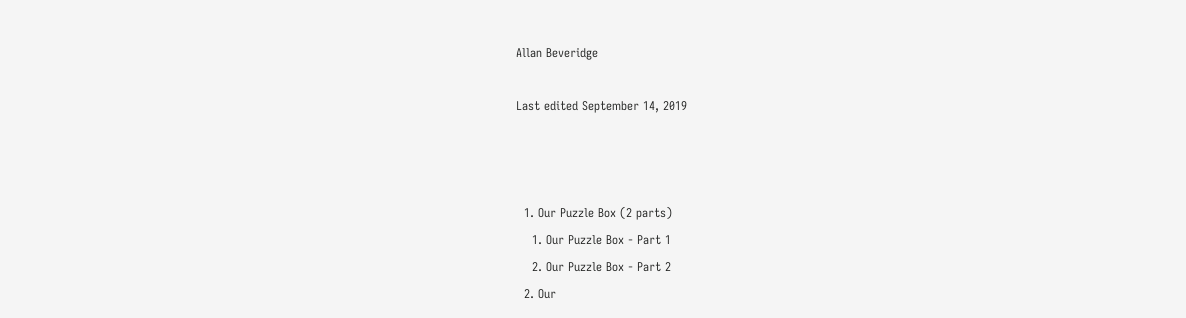Allan Beveridge

Last edited September 14, 2019



  1. Our Puzzle Box (2 parts)
    1. Our Puzzle Box - Part 1
    2. Our Puzzle Box - Part 2
  2. Our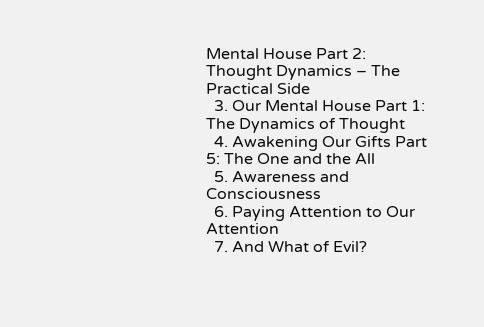Mental House Part 2: Thought Dynamics – The Practical Side
  3. Our Mental House Part 1: The Dynamics of Thought
  4. Awakening Our Gifts Part 5: The One and the All
  5. Awareness and Consciousness
  6. Paying Attention to Our Attention
  7. And What of Evil?